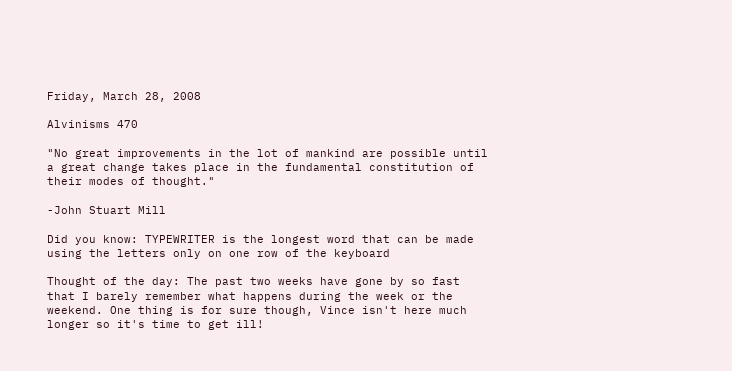Friday, March 28, 2008

Alvinisms 470

"No great improvements in the lot of mankind are possible until a great change takes place in the fundamental constitution of their modes of thought."

-John Stuart Mill

Did you know: TYPEWRITER is the longest word that can be made using the letters only on one row of the keyboard

Thought of the day: The past two weeks have gone by so fast that I barely remember what happens during the week or the weekend. One thing is for sure though, Vince isn't here much longer so it's time to get ill!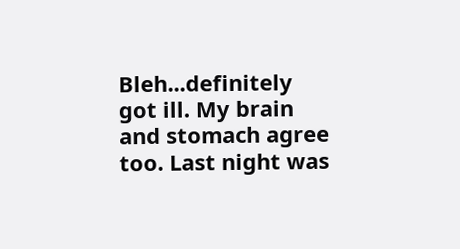Bleh...definitely got ill. My brain and stomach agree too. Last night was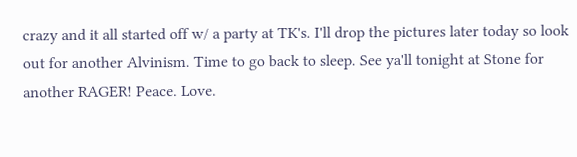crazy and it all started off w/ a party at TK's. I'll drop the pictures later today so look out for another Alvinism. Time to go back to sleep. See ya'll tonight at Stone for another RAGER! Peace. Love.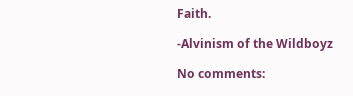Faith.

-Alvinism of the Wildboyz

No comments: